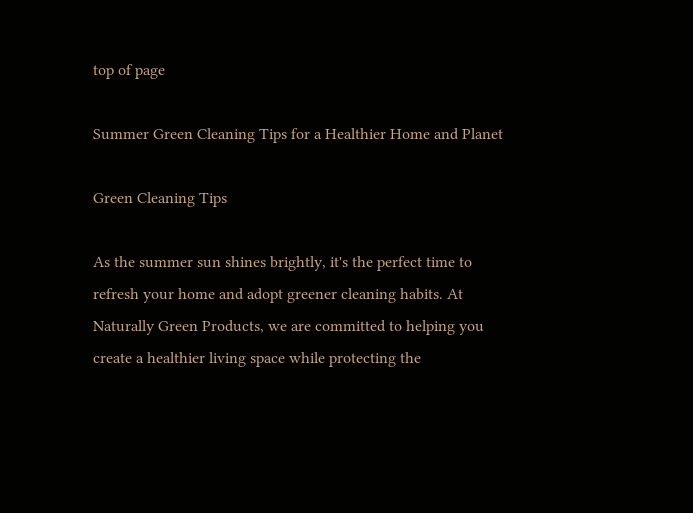top of page

Summer Green Cleaning Tips for a Healthier Home and Planet

Green Cleaning Tips

As the summer sun shines brightly, it's the perfect time to refresh your home and adopt greener cleaning habits. At Naturally Green Products, we are committed to helping you create a healthier living space while protecting the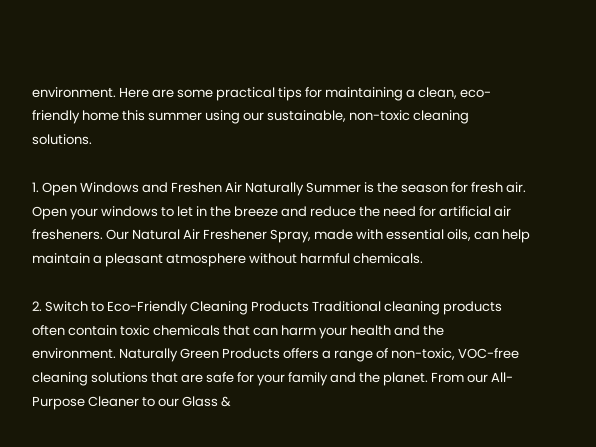environment. Here are some practical tips for maintaining a clean, eco-friendly home this summer using our sustainable, non-toxic cleaning solutions.

1. Open Windows and Freshen Air Naturally Summer is the season for fresh air. Open your windows to let in the breeze and reduce the need for artificial air fresheners. Our Natural Air Freshener Spray, made with essential oils, can help maintain a pleasant atmosphere without harmful chemicals.

2. Switch to Eco-Friendly Cleaning Products Traditional cleaning products often contain toxic chemicals that can harm your health and the environment. Naturally Green Products offers a range of non-toxic, VOC-free cleaning solutions that are safe for your family and the planet. From our All-Purpose Cleaner to our Glass &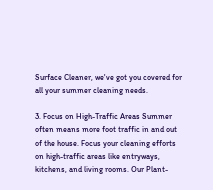Surface Cleaner, we've got you covered for all your summer cleaning needs.

3. Focus on High-Traffic Areas Summer often means more foot traffic in and out of the house. Focus your cleaning efforts on high-traffic areas like entryways, kitchens, and living rooms. Our Plant-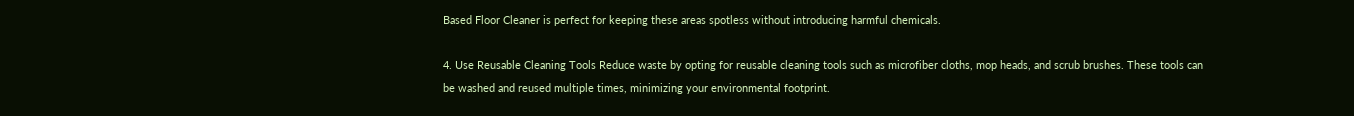Based Floor Cleaner is perfect for keeping these areas spotless without introducing harmful chemicals.

4. Use Reusable Cleaning Tools Reduce waste by opting for reusable cleaning tools such as microfiber cloths, mop heads, and scrub brushes. These tools can be washed and reused multiple times, minimizing your environmental footprint.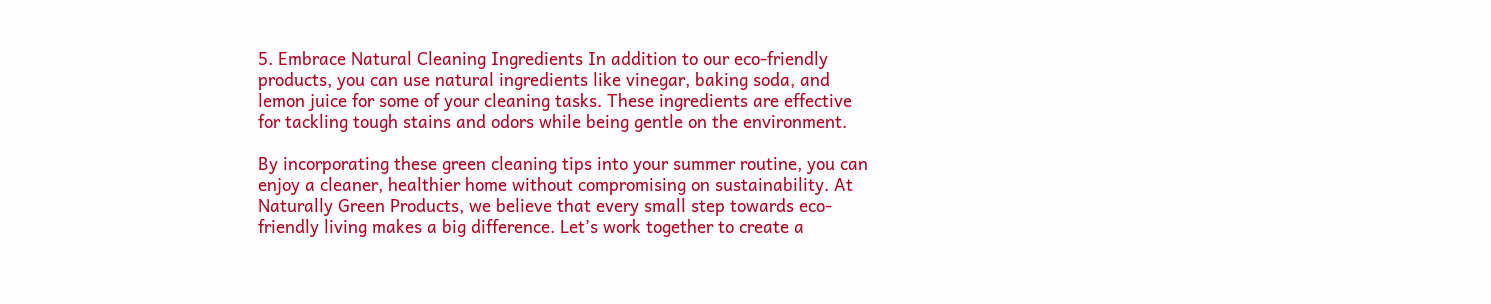5. Embrace Natural Cleaning Ingredients In addition to our eco-friendly products, you can use natural ingredients like vinegar, baking soda, and lemon juice for some of your cleaning tasks. These ingredients are effective for tackling tough stains and odors while being gentle on the environment.

By incorporating these green cleaning tips into your summer routine, you can enjoy a cleaner, healthier home without compromising on sustainability. At Naturally Green Products, we believe that every small step towards eco-friendly living makes a big difference. Let’s work together to create a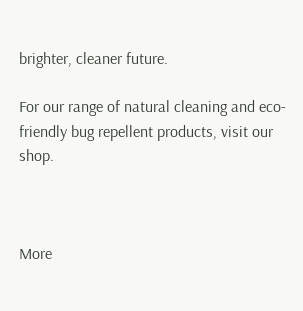brighter, cleaner future.

For our range of natural cleaning and eco-friendly bug repellent products, visit our shop.



More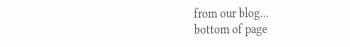from our blog...
bottom of page